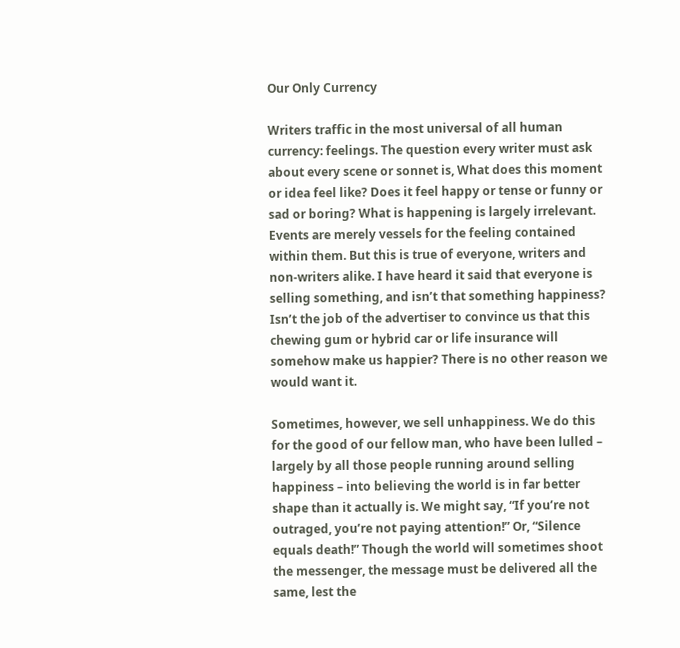Our Only Currency

Writers traffic in the most universal of all human currency: feelings. The question every writer must ask about every scene or sonnet is, What does this moment or idea feel like? Does it feel happy or tense or funny or sad or boring? What is happening is largely irrelevant. Events are merely vessels for the feeling contained within them. But this is true of everyone, writers and non-writers alike. I have heard it said that everyone is selling something, and isn’t that something happiness? Isn’t the job of the advertiser to convince us that this chewing gum or hybrid car or life insurance will somehow make us happier? There is no other reason we would want it.

Sometimes, however, we sell unhappiness. We do this for the good of our fellow man, who have been lulled – largely by all those people running around selling happiness – into believing the world is in far better shape than it actually is. We might say, “If you’re not outraged, you’re not paying attention!” Or, “Silence equals death!” Though the world will sometimes shoot the messenger, the message must be delivered all the same, lest the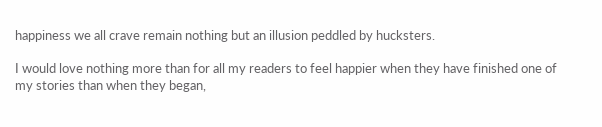happiness we all crave remain nothing but an illusion peddled by hucksters.

I would love nothing more than for all my readers to feel happier when they have finished one of my stories than when they began,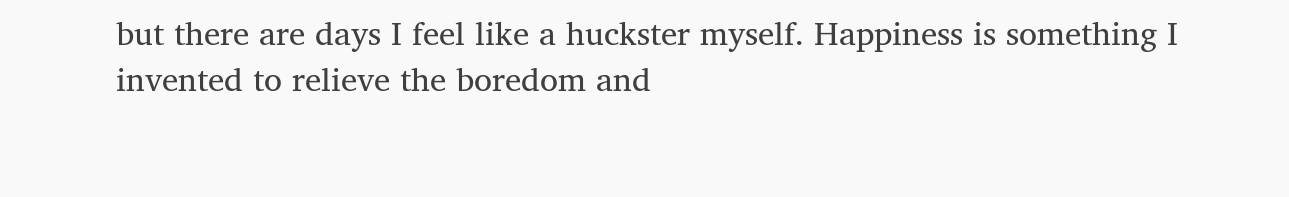but there are days I feel like a huckster myself. Happiness is something I invented to relieve the boredom and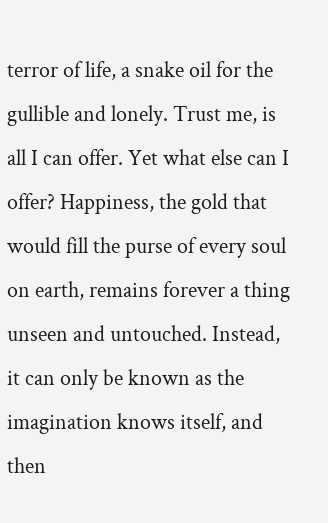terror of life, a snake oil for the gullible and lonely. Trust me, is all I can offer. Yet what else can I offer? Happiness, the gold that would fill the purse of every soul on earth, remains forever a thing unseen and untouched. Instead, it can only be known as the imagination knows itself, and then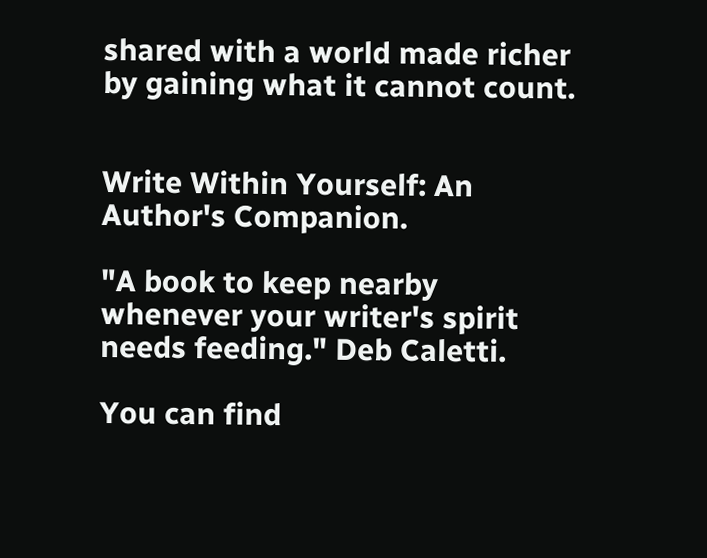shared with a world made richer by gaining what it cannot count.


Write Within Yourself: An Author's Companion.

"A book to keep nearby whenever your writer's spirit needs feeding." Deb Caletti.

You can find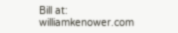Bill at: williamkenower.com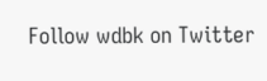Follow wdbk on Twitter